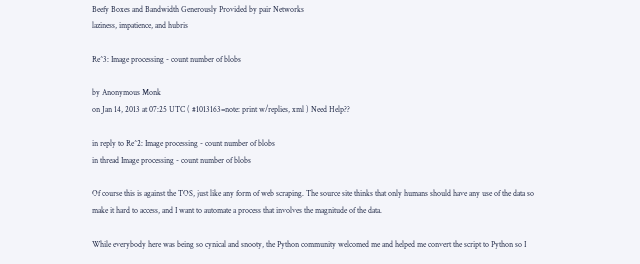Beefy Boxes and Bandwidth Generously Provided by pair Networks
laziness, impatience, and hubris

Re^3: Image processing - count number of blobs

by Anonymous Monk
on Jan 14, 2013 at 07:25 UTC ( #1013163=note: print w/replies, xml ) Need Help??

in reply to Re^2: Image processing - count number of blobs
in thread Image processing - count number of blobs

Of course this is against the TOS, just like any form of web scraping. The source site thinks that only humans should have any use of the data so make it hard to access, and I want to automate a process that involves the magnitude of the data.

While everybody here was being so cynical and snooty, the Python community welcomed me and helped me convert the script to Python so I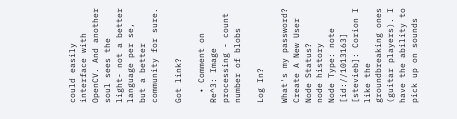could easily interface with OpenCV. And another soul sees the light- not a better language per se, but a better community for sure.

Got link?

  • Comment on Re^3: Image processing - count number of blobs

Log In?

What's my password?
Create A New User
Node Status?
node history
Node Type: note [id://1013163]
[stevieb]: Corion I like the groundbreaking ones (guitar players). I have the ability to pick up on sounds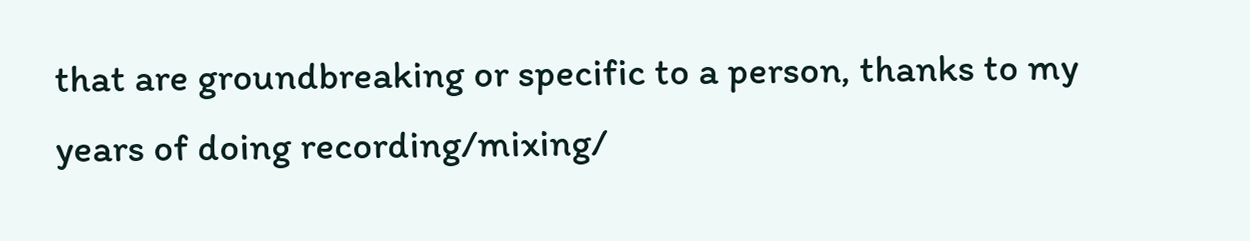that are groundbreaking or specific to a person, thanks to my years of doing recording/mixing/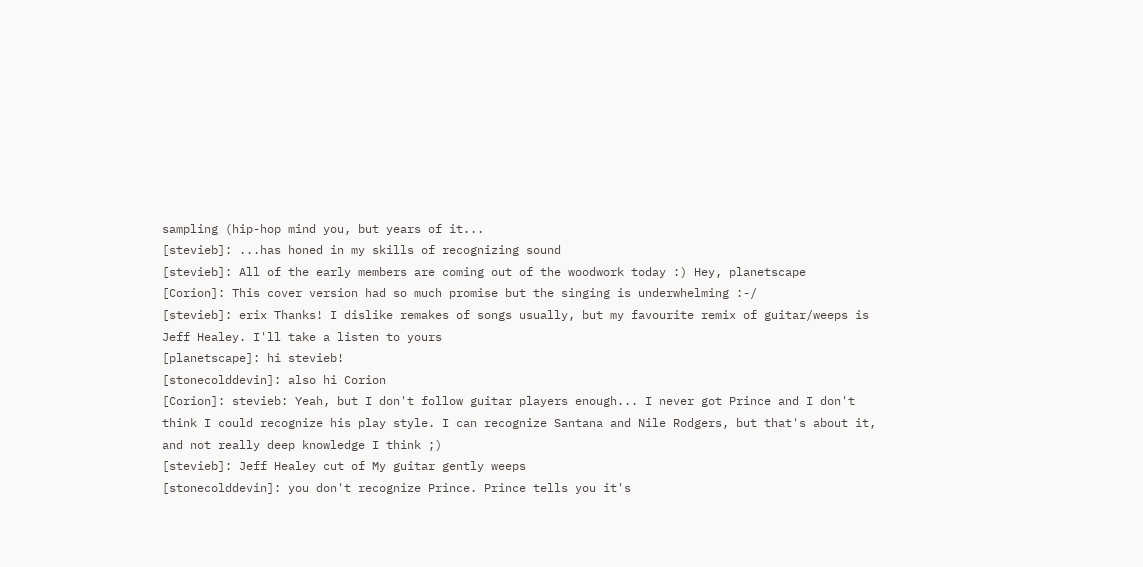sampling (hip-hop mind you, but years of it...
[stevieb]: ...has honed in my skills of recognizing sound
[stevieb]: All of the early members are coming out of the woodwork today :) Hey, planetscape
[Corion]: This cover version had so much promise but the singing is underwhelming :-/
[stevieb]: erix Thanks! I dislike remakes of songs usually, but my favourite remix of guitar/weeps is Jeff Healey. I'll take a listen to yours
[planetscape]: hi stevieb!
[stonecolddevin]: also hi Corion
[Corion]: stevieb: Yeah, but I don't follow guitar players enough... I never got Prince and I don't think I could recognize his play style. I can recognize Santana and Nile Rodgers, but that's about it, and not really deep knowledge I think ;)
[stevieb]: Jeff Healey cut of My guitar gently weeps
[stonecolddevin]: you don't recognize Prince. Prince tells you it's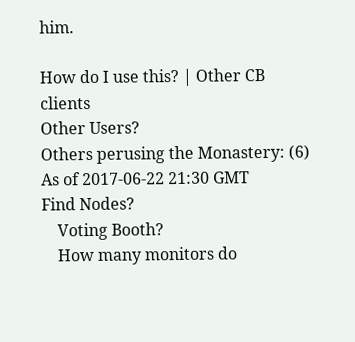him.

How do I use this? | Other CB clients
Other Users?
Others perusing the Monastery: (6)
As of 2017-06-22 21:30 GMT
Find Nodes?
    Voting Booth?
    How many monitors do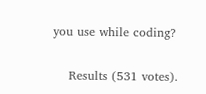you use while coding?

    Results (531 votes).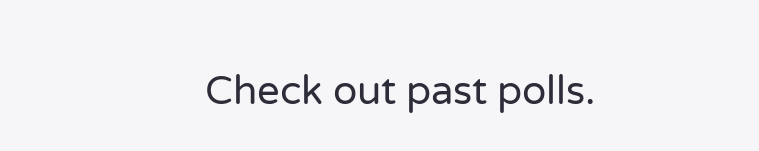Check out past polls.